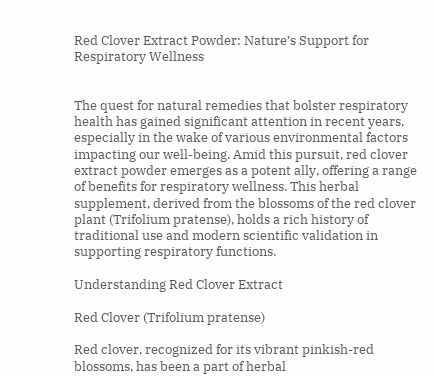Red Clover Extract Powder: Nature’s Support for Respiratory Wellness


The quest for natural remedies that bolster respiratory health has gained significant attention in recent years, especially in the wake of various environmental factors impacting our well-being. Amid this pursuit, red clover extract powder emerges as a potent ally, offering a range of benefits for respiratory wellness. This herbal supplement, derived from the blossoms of the red clover plant (Trifolium pratense), holds a rich history of traditional use and modern scientific validation in supporting respiratory functions.

Understanding Red Clover Extract

Red Clover (Trifolium pratense)

Red clover, recognized for its vibrant pinkish-red blossoms, has been a part of herbal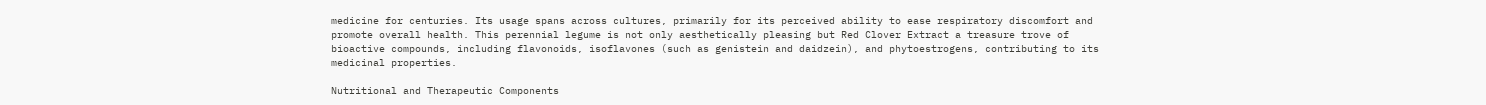medicine for centuries. Its usage spans across cultures, primarily for its perceived ability to ease respiratory discomfort and promote overall health. This perennial legume is not only aesthetically pleasing but Red Clover Extract a treasure trove of bioactive compounds, including flavonoids, isoflavones (such as genistein and daidzein), and phytoestrogens, contributing to its medicinal properties.

Nutritional and Therapeutic Components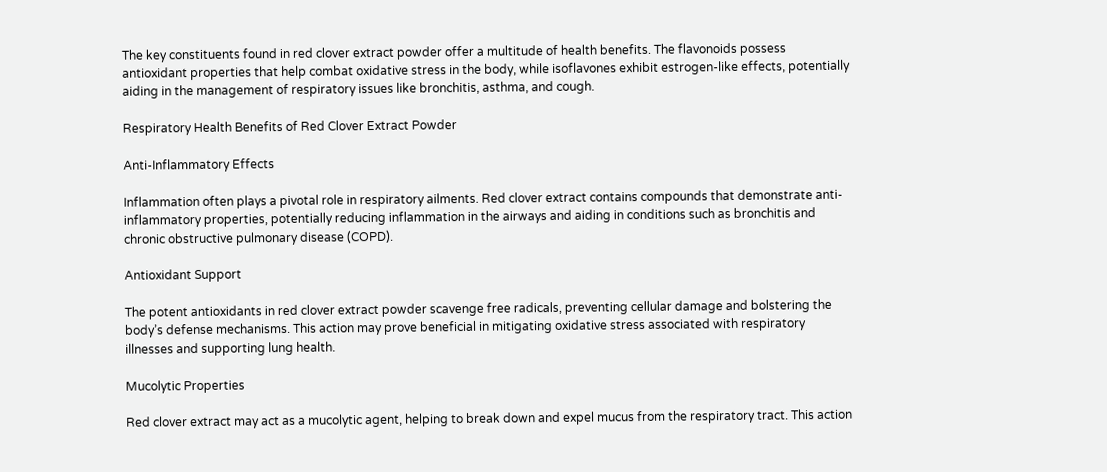The key constituents found in red clover extract powder offer a multitude of health benefits. The flavonoids possess antioxidant properties that help combat oxidative stress in the body, while isoflavones exhibit estrogen-like effects, potentially aiding in the management of respiratory issues like bronchitis, asthma, and cough.

Respiratory Health Benefits of Red Clover Extract Powder

Anti-Inflammatory Effects

Inflammation often plays a pivotal role in respiratory ailments. Red clover extract contains compounds that demonstrate anti-inflammatory properties, potentially reducing inflammation in the airways and aiding in conditions such as bronchitis and chronic obstructive pulmonary disease (COPD).

Antioxidant Support

The potent antioxidants in red clover extract powder scavenge free radicals, preventing cellular damage and bolstering the body’s defense mechanisms. This action may prove beneficial in mitigating oxidative stress associated with respiratory illnesses and supporting lung health.

Mucolytic Properties

Red clover extract may act as a mucolytic agent, helping to break down and expel mucus from the respiratory tract. This action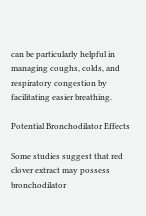can be particularly helpful in managing coughs, colds, and respiratory congestion by facilitating easier breathing.

Potential Bronchodilator Effects

Some studies suggest that red clover extract may possess bronchodilator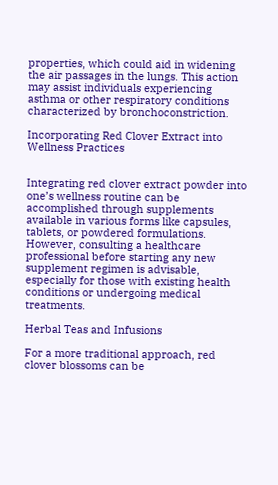properties, which could aid in widening the air passages in the lungs. This action may assist individuals experiencing asthma or other respiratory conditions characterized by bronchoconstriction.

Incorporating Red Clover Extract into Wellness Practices


Integrating red clover extract powder into one’s wellness routine can be accomplished through supplements available in various forms like capsules, tablets, or powdered formulations. However, consulting a healthcare professional before starting any new supplement regimen is advisable, especially for those with existing health conditions or undergoing medical treatments.

Herbal Teas and Infusions

For a more traditional approach, red clover blossoms can be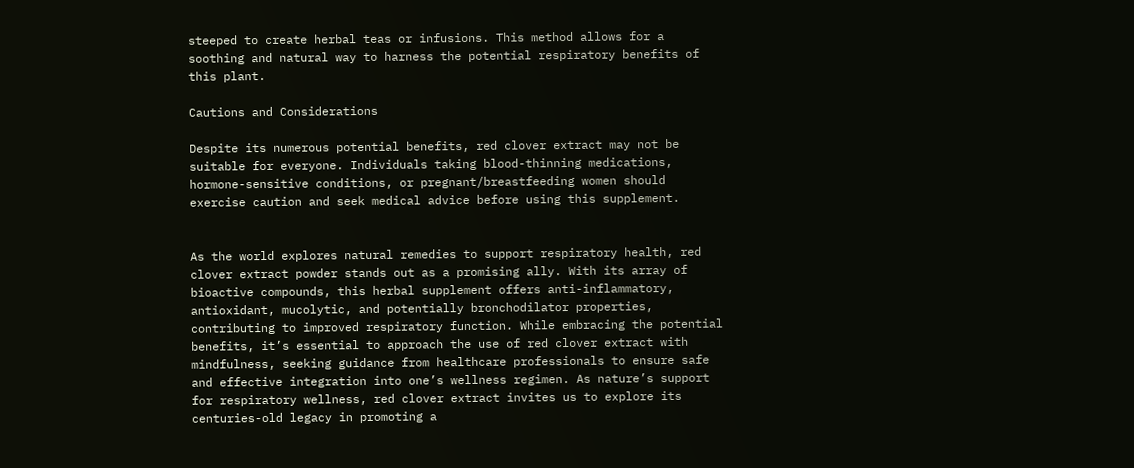steeped to create herbal teas or infusions. This method allows for a soothing and natural way to harness the potential respiratory benefits of this plant.

Cautions and Considerations

Despite its numerous potential benefits, red clover extract may not be suitable for everyone. Individuals taking blood-thinning medications, hormone-sensitive conditions, or pregnant/breastfeeding women should exercise caution and seek medical advice before using this supplement.


As the world explores natural remedies to support respiratory health, red clover extract powder stands out as a promising ally. With its array of bioactive compounds, this herbal supplement offers anti-inflammatory, antioxidant, mucolytic, and potentially bronchodilator properties, contributing to improved respiratory function. While embracing the potential benefits, it’s essential to approach the use of red clover extract with mindfulness, seeking guidance from healthcare professionals to ensure safe and effective integration into one’s wellness regimen. As nature’s support for respiratory wellness, red clover extract invites us to explore its centuries-old legacy in promoting a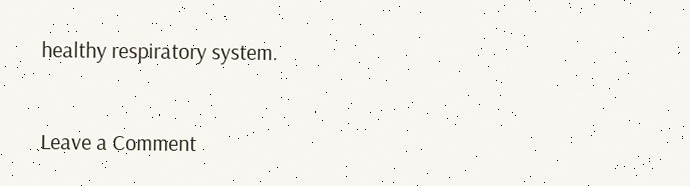healthy respiratory system.


Leave a Comment